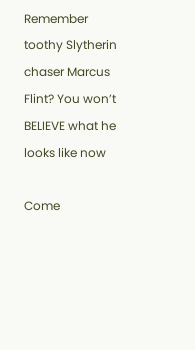Remember toothy Slytherin chaser Marcus Flint? You won’t BELIEVE what he looks like now

Come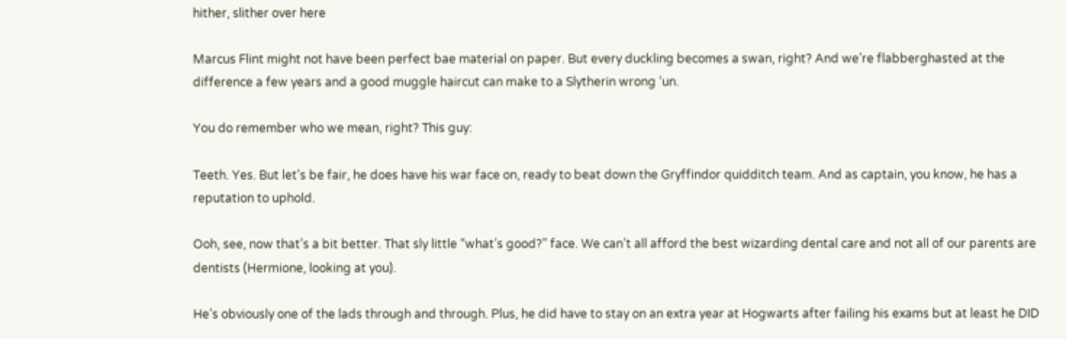hither, slither over here

Marcus Flint might not have been perfect bae material on paper. But every duckling becomes a swan, right? And we’re flabberghasted at the difference a few years and a good muggle haircut can make to a Slytherin wrong ‘un.

You do remember who we mean, right? This guy:

Teeth. Yes. But let’s be fair, he does have his war face on, ready to beat down the Gryffindor quidditch team. And as captain, you know, he has a reputation to uphold.

Ooh, see, now that’s a bit better. That sly little “what’s good?” face. We can’t all afford the best wizarding dental care and not all of our parents are dentists (Hermione, looking at you).

He’s obviously one of the lads through and through. Plus, he did have to stay on an extra year at Hogwarts after failing his exams but at least he DID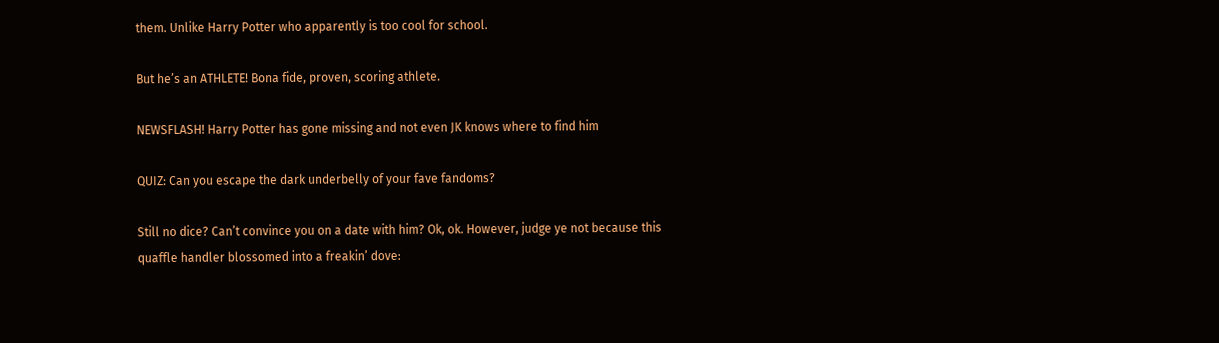them. Unlike Harry Potter who apparently is too cool for school.

But he’s an ATHLETE! Bona fide, proven, scoring athlete.

NEWSFLASH! Harry Potter has gone missing and not even JK knows where to find him

QUIZ: Can you escape the dark underbelly of your fave fandoms?

Still no dice? Can’t convince you on a date with him? Ok, ok. However, judge ye not because this quaffle handler blossomed into a freakin’ dove: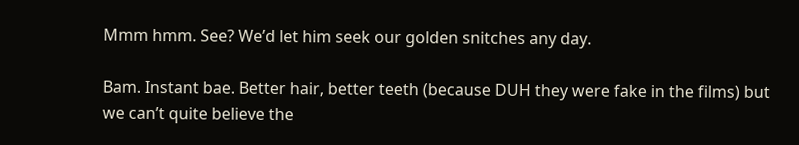Mmm hmm. See? We’d let him seek our golden snitches any day.

Bam. Instant bae. Better hair, better teeth (because DUH they were fake in the films) but we can’t quite believe the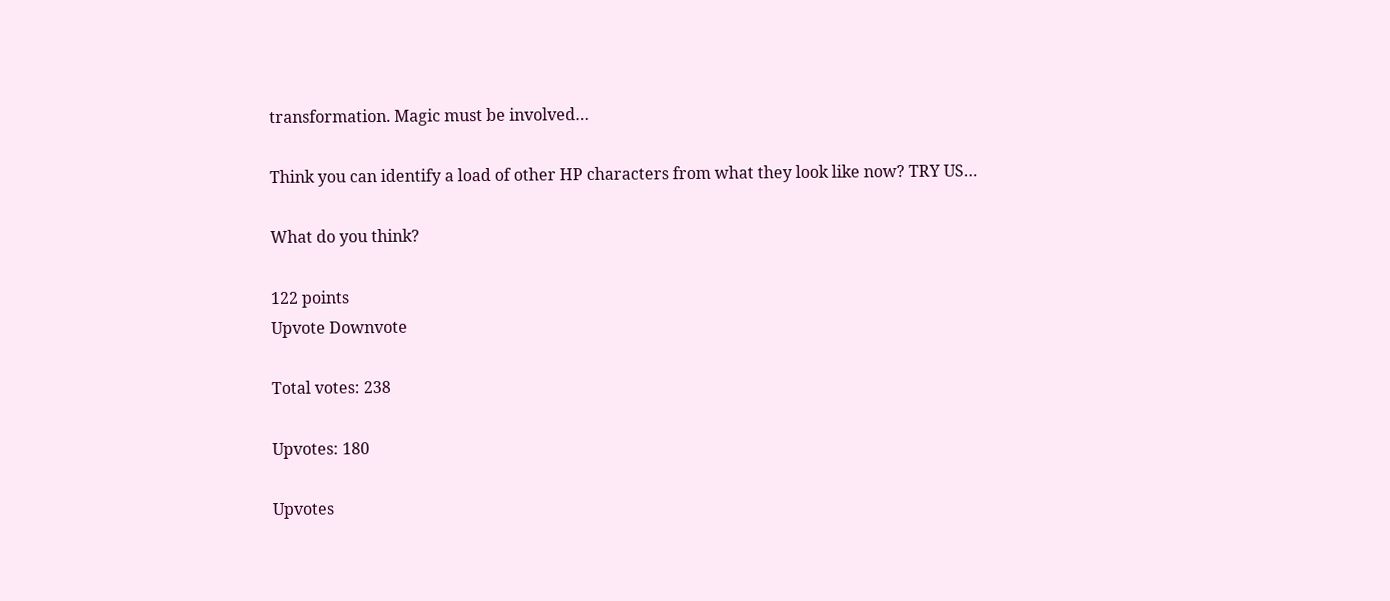transformation. Magic must be involved…

Think you can identify a load of other HP characters from what they look like now? TRY US…

What do you think?

122 points
Upvote Downvote

Total votes: 238

Upvotes: 180

Upvotes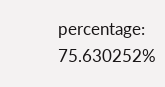percentage: 75.630252%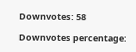Downvotes: 58

Downvotes percentage: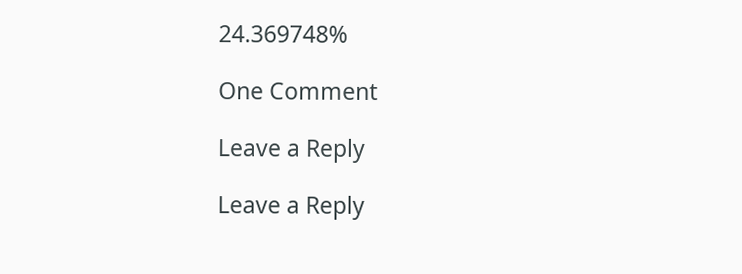24.369748%

One Comment

Leave a Reply

Leave a Reply